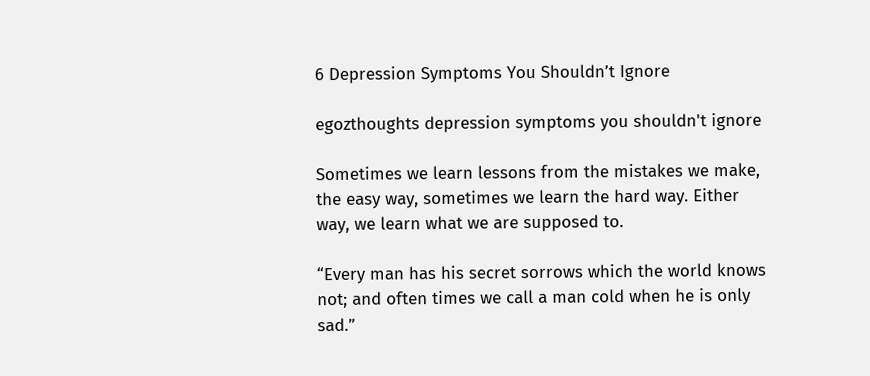6 Depression Symptoms You Shouldn’t Ignore

egozthoughts depression symptoms you shouldn't ignore

Sometimes we learn lessons from the mistakes we make, the easy way, sometimes we learn the hard way. Either way, we learn what we are supposed to.

“Every man has his secret sorrows which the world knows not; and often times we call a man cold when he is only sad.”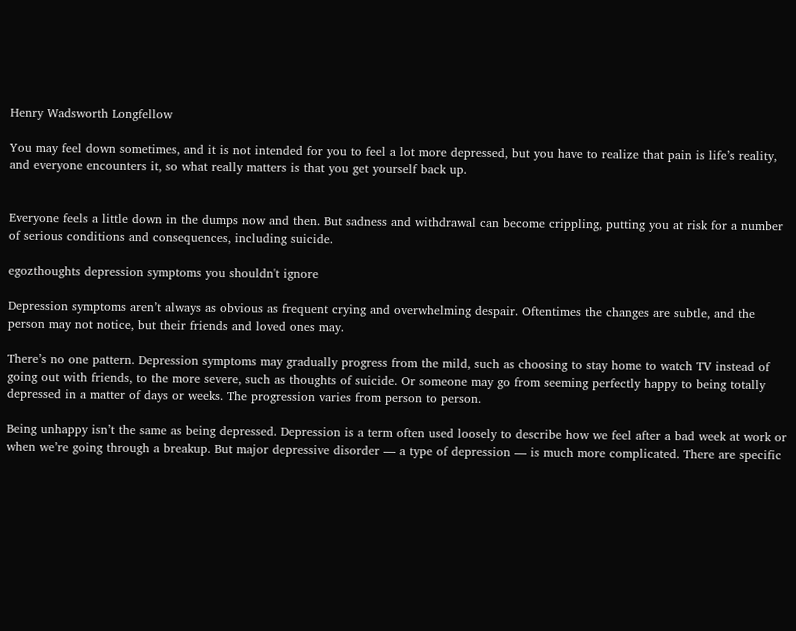Henry Wadsworth Longfellow

You may feel down sometimes, and it is not intended for you to feel a lot more depressed, but you have to realize that pain is life’s reality, and everyone encounters it, so what really matters is that you get yourself back up.


Everyone feels a little down in the dumps now and then. But sadness and withdrawal can become crippling, putting you at risk for a number of serious conditions and consequences, including suicide.

egozthoughts depression symptoms you shouldn't ignore

Depression symptoms aren’t always as obvious as frequent crying and overwhelming despair. Oftentimes the changes are subtle, and the person may not notice, but their friends and loved ones may.

There’s no one pattern. Depression symptoms may gradually progress from the mild, such as choosing to stay home to watch TV instead of going out with friends, to the more severe, such as thoughts of suicide. Or someone may go from seeming perfectly happy to being totally depressed in a matter of days or weeks. The progression varies from person to person.

Being unhappy isn’t the same as being depressed. Depression is a term often used loosely to describe how we feel after a bad week at work or when we’re going through a breakup. But major depressive disorder — a type of depression — is much more complicated. There are specific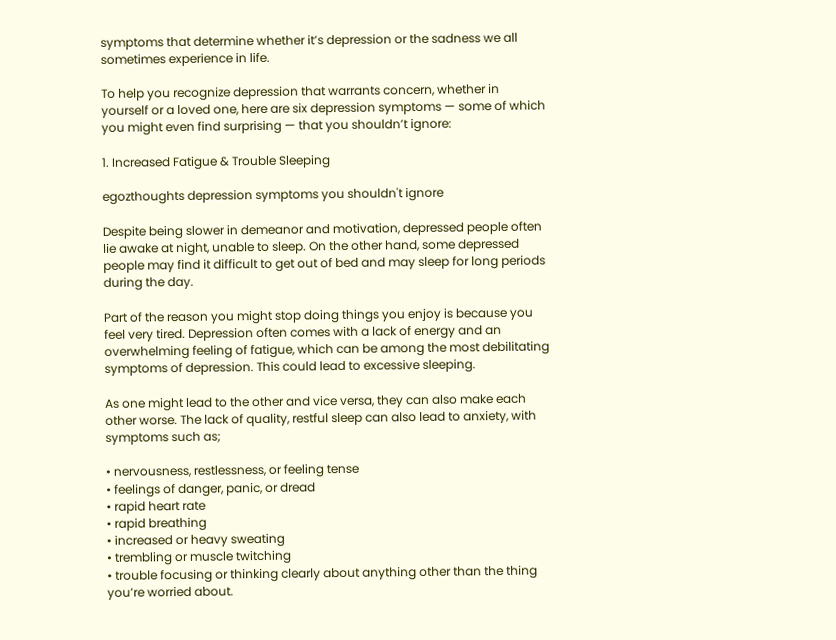symptoms that determine whether it’s depression or the sadness we all sometimes experience in life.

To help you recognize depression that warrants concern, whether in yourself or a loved one, here are six depression symptoms — some of which you might even find surprising — that you shouldn’t ignore:

1. Increased Fatigue & Trouble Sleeping

egozthoughts depression symptoms you shouldn't ignore

Despite being slower in demeanor and motivation, depressed people often lie awake at night, unable to sleep. On the other hand, some depressed people may find it difficult to get out of bed and may sleep for long periods during the day.

Part of the reason you might stop doing things you enjoy is because you feel very tired. Depression often comes with a lack of energy and an overwhelming feeling of fatigue, which can be among the most debilitating symptoms of depression. This could lead to excessive sleeping.

As one might lead to the other and vice versa, they can also make each other worse. The lack of quality, restful sleep can also lead to anxiety, with symptoms such as;

• nervousness, restlessness, or feeling tense
• feelings of danger, panic, or dread
• rapid heart rate
• rapid breathing
• increased or heavy sweating
• trembling or muscle twitching
• trouble focusing or thinking clearly about anything other than the thing you’re worried about.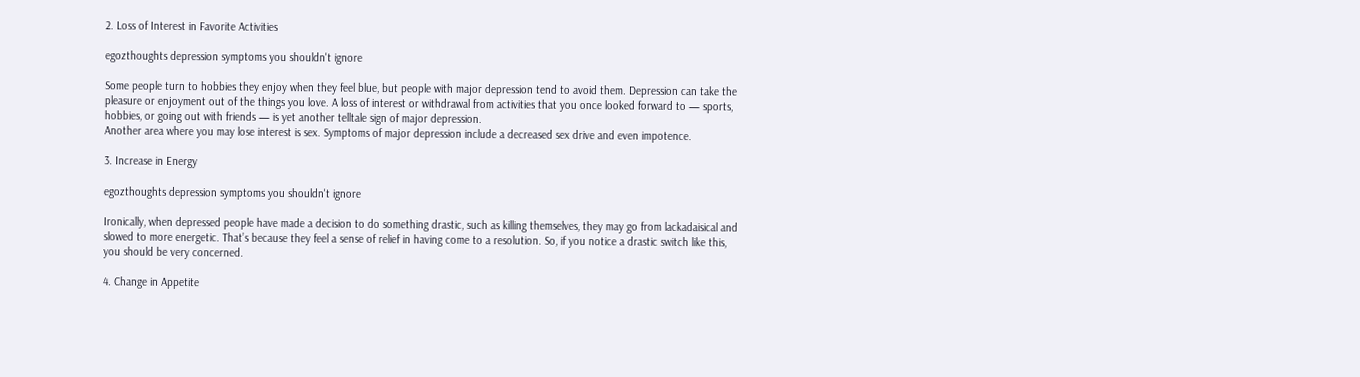2. Loss of Interest in Favorite Activities

egozthoughts depression symptoms you shouldn't ignore

Some people turn to hobbies they enjoy when they feel blue, but people with major depression tend to avoid them. Depression can take the pleasure or enjoyment out of the things you love. A loss of interest or withdrawal from activities that you once looked forward to — sports, hobbies, or going out with friends — is yet another telltale sign of major depression.
Another area where you may lose interest is sex. Symptoms of major depression include a decreased sex drive and even impotence.

3. Increase in Energy

egozthoughts depression symptoms you shouldn't ignore

Ironically, when depressed people have made a decision to do something drastic, such as killing themselves, they may go from lackadaisical and slowed to more energetic. That’s because they feel a sense of relief in having come to a resolution. So, if you notice a drastic switch like this, you should be very concerned.

4. Change in Appetite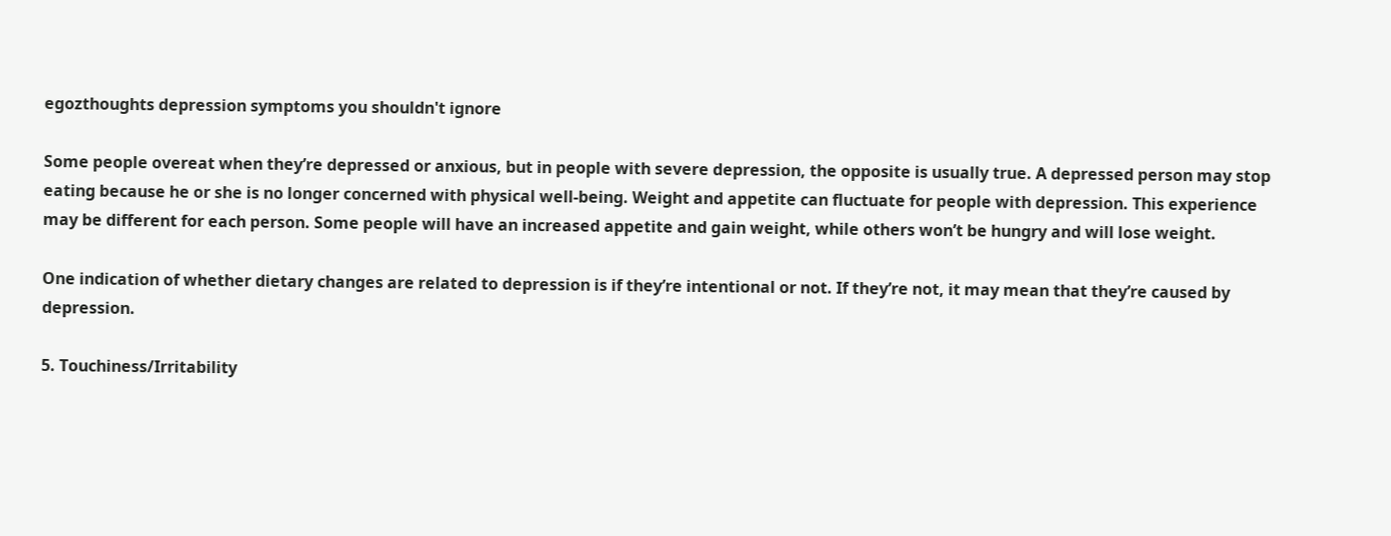egozthoughts depression symptoms you shouldn't ignore

Some people overeat when they’re depressed or anxious, but in people with severe depression, the opposite is usually true. A depressed person may stop eating because he or she is no longer concerned with physical well-being. Weight and appetite can fluctuate for people with depression. This experience may be different for each person. Some people will have an increased appetite and gain weight, while others won’t be hungry and will lose weight.

One indication of whether dietary changes are related to depression is if they’re intentional or not. If they’re not, it may mean that they’re caused by depression.

5. Touchiness/Irritability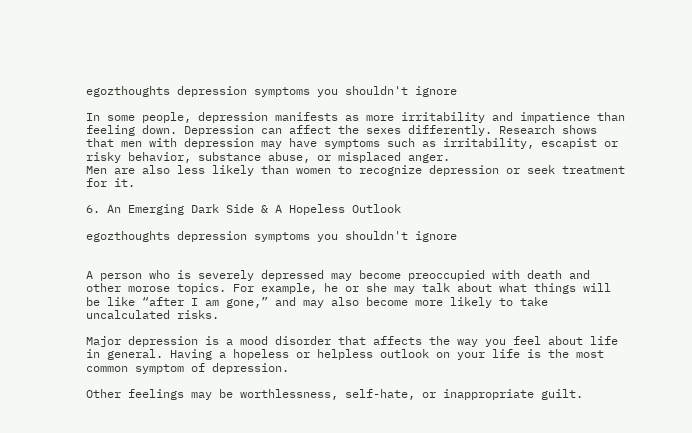egozthoughts depression symptoms you shouldn't ignore

In some people, depression manifests as more irritability and impatience than feeling down. Depression can affect the sexes differently. Research shows that men with depression may have symptoms such as irritability, escapist or risky behavior, substance abuse, or misplaced anger.
Men are also less likely than women to recognize depression or seek treatment for it.

6. An Emerging Dark Side & A Hopeless Outlook

egozthoughts depression symptoms you shouldn't ignore


A person who is severely depressed may become preoccupied with death and other morose topics. For example, he or she may talk about what things will be like “after I am gone,” and may also become more likely to take uncalculated risks.

Major depression is a mood disorder that affects the way you feel about life in general. Having a hopeless or helpless outlook on your life is the most common symptom of depression.

Other feelings may be worthlessness, self-hate, or inappropriate guilt.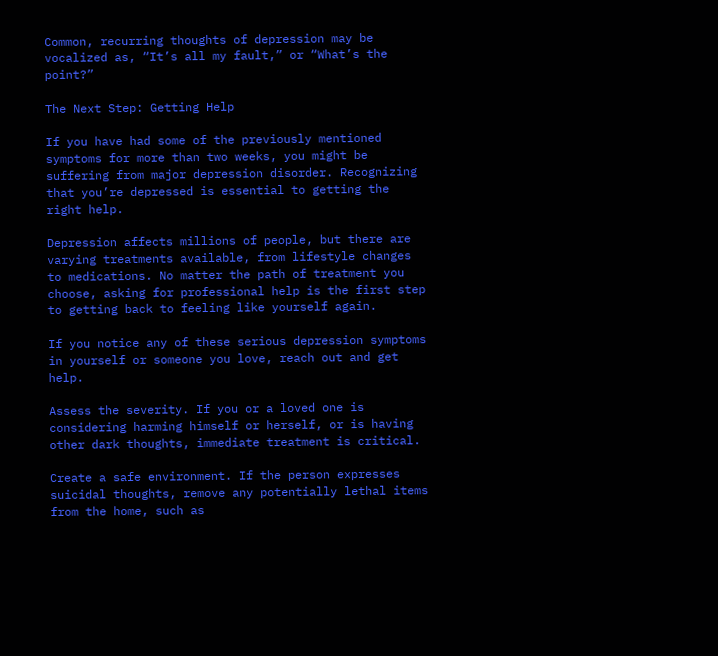Common, recurring thoughts of depression may be vocalized as, “It’s all my fault,” or “What’s the point?”

The Next Step: Getting Help

If you have had some of the previously mentioned symptoms for more than two weeks, you might be suffering from major depression disorder. Recognizing that you’re depressed is essential to getting the right help.

Depression affects millions of people, but there are varying treatments available, from lifestyle changes to medications. No matter the path of treatment you choose, asking for professional help is the first step to getting back to feeling like yourself again.

If you notice any of these serious depression symptoms in yourself or someone you love, reach out and get help.

Assess the severity. If you or a loved one is considering harming himself or herself, or is having other dark thoughts, immediate treatment is critical.

Create a safe environment. If the person expresses suicidal thoughts, remove any potentially lethal items from the home, such as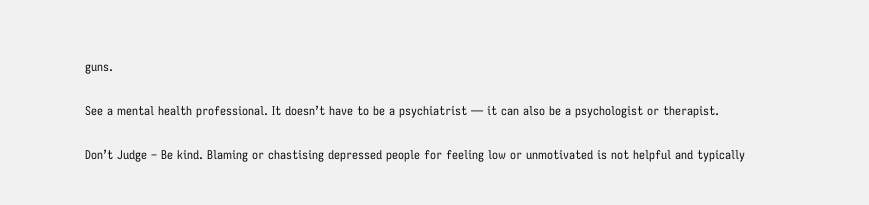guns.

See a mental health professional. It doesn’t have to be a psychiatrist — it can also be a psychologist or therapist.

Don’t Judge – Be kind. Blaming or chastising depressed people for feeling low or unmotivated is not helpful and typically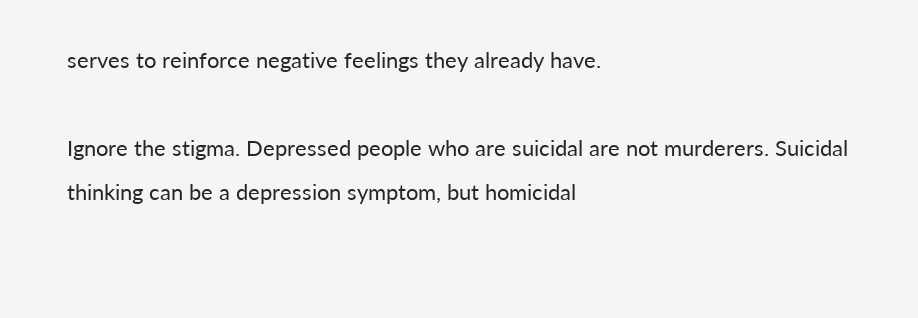serves to reinforce negative feelings they already have.

Ignore the stigma. Depressed people who are suicidal are not murderers. Suicidal thinking can be a depression symptom, but homicidal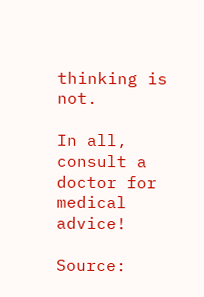thinking is not.

In all, consult a doctor for medical advice!

Source: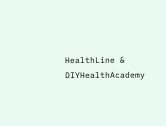HealthLine & DIYHealthAcademy